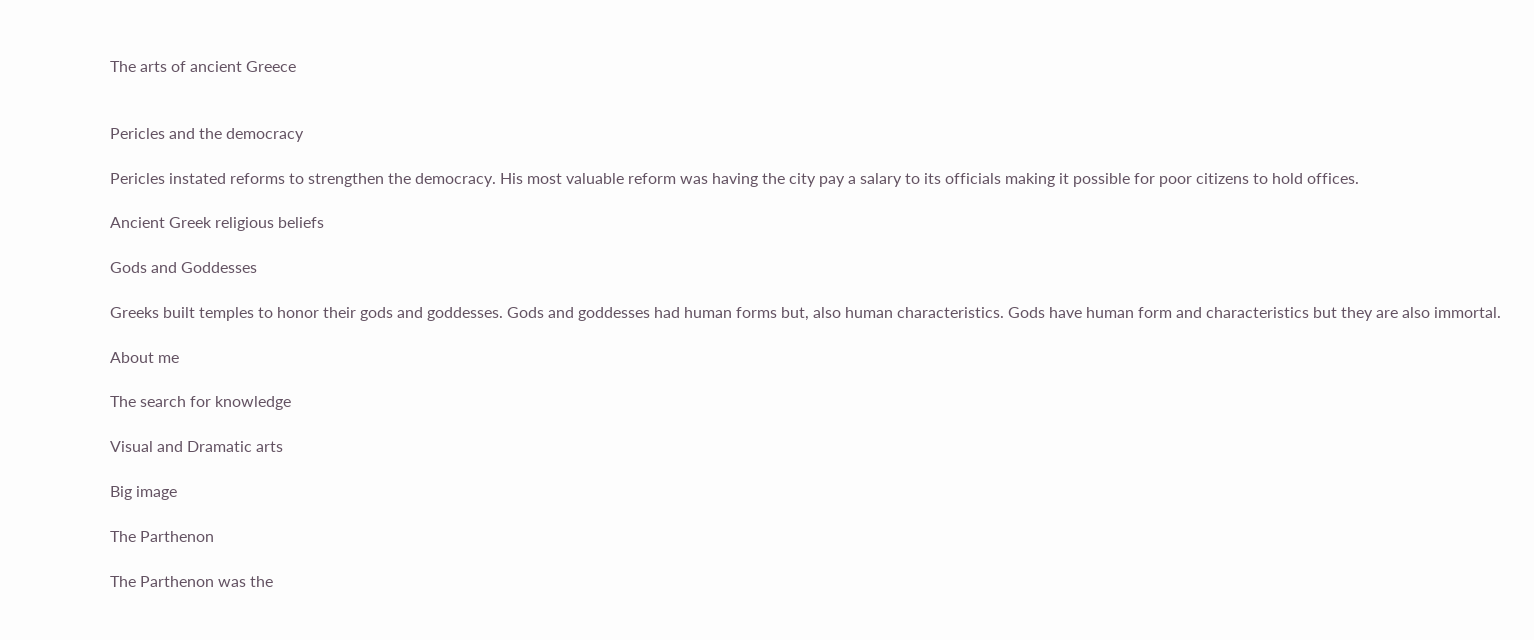The arts of ancient Greece


Pericles and the democracy

Pericles instated reforms to strengthen the democracy. His most valuable reform was having the city pay a salary to its officials making it possible for poor citizens to hold offices.

Ancient Greek religious beliefs

Gods and Goddesses

Greeks built temples to honor their gods and goddesses. Gods and goddesses had human forms but, also human characteristics. Gods have human form and characteristics but they are also immortal.

About me

The search for knowledge

Visual and Dramatic arts

Big image

The Parthenon

The Parthenon was the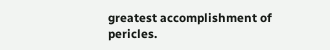greatest accomplishment of pericles.